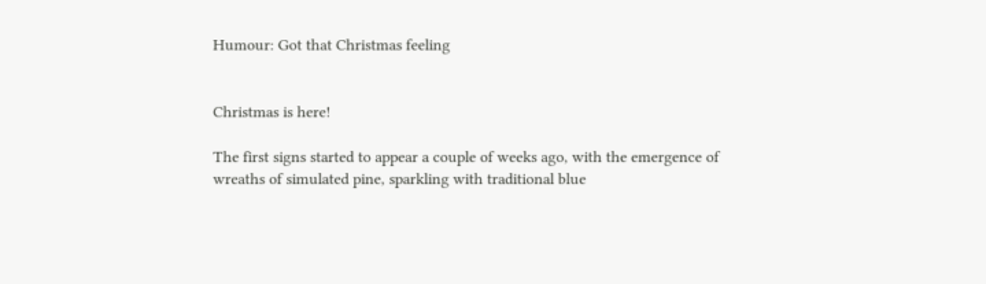Humour: Got that Christmas feeling


Christmas is here!

The first signs started to appear a couple of weeks ago, with the emergence of wreaths of simulated pine, sparkling with traditional blue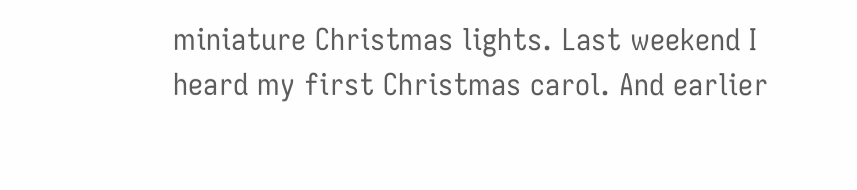miniature Christmas lights. Last weekend I heard my first Christmas carol. And earlier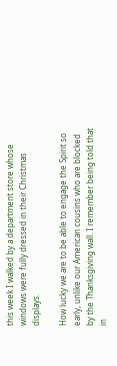this week I walked by a department store whose windows were fully dressed in their Christmas displays.

How lucky we are to be able to engage the Spirit so early, unlike our American cousins who are blocked by the Thanksgiving wall. I remember being told that in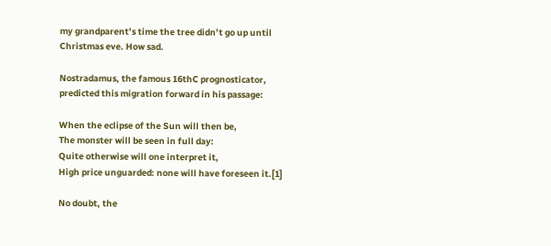my grandparent’s time the tree didn’t go up until Christmas eve. How sad.

Nostradamus, the famous 16thC prognosticator, predicted this migration forward in his passage:

When the eclipse of the Sun will then be,
The monster will be seen in full day:
Quite otherwise will one interpret it,
High price unguarded: none will have foreseen it.[1]

No doubt, the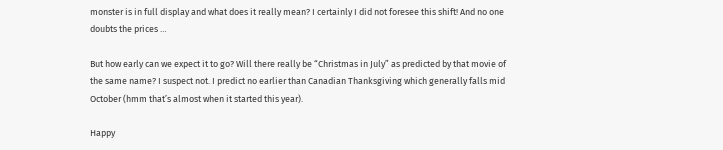monster is in full display and what does it really mean? I certainly I did not foresee this shift! And no one doubts the prices …

But how early can we expect it to go? Will there really be “Christmas in July” as predicted by that movie of the same name? I suspect not. I predict no earlier than Canadian Thanksgiving which generally falls mid October (hmm that’s almost when it started this year).

Happy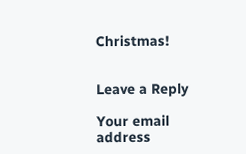Christmas!


Leave a Reply

Your email address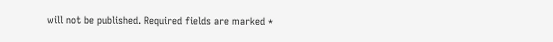will not be published. Required fields are marked *